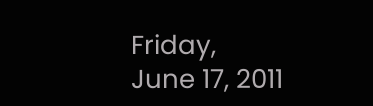Friday, June 17, 2011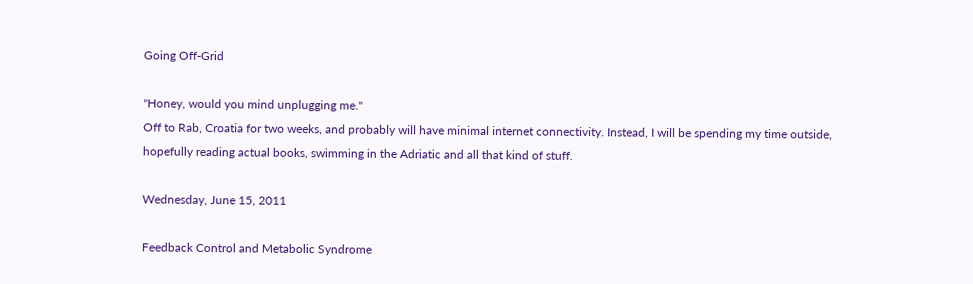Going Off-Grid

"Honey, would you mind unplugging me."
Off to Rab, Croatia for two weeks, and probably will have minimal internet connectivity. Instead, I will be spending my time outside, hopefully reading actual books, swimming in the Adriatic and all that kind of stuff.

Wednesday, June 15, 2011

Feedback Control and Metabolic Syndrome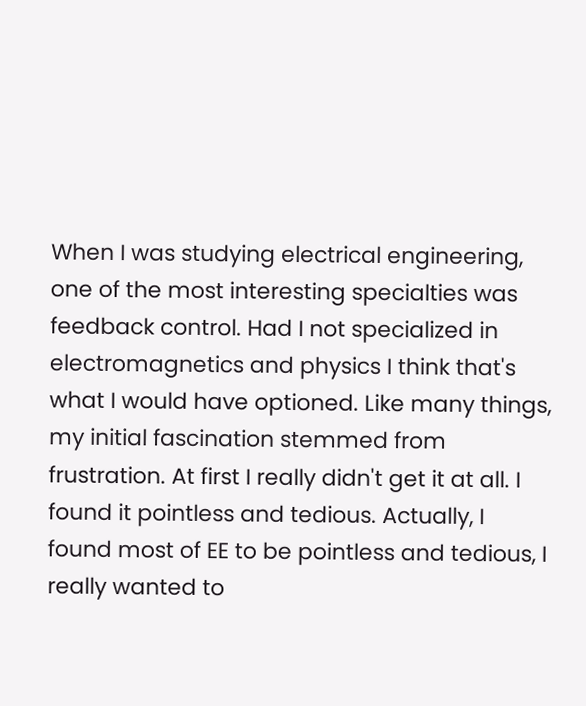When I was studying electrical engineering, one of the most interesting specialties was feedback control. Had I not specialized in electromagnetics and physics I think that's what I would have optioned. Like many things, my initial fascination stemmed from frustration. At first I really didn't get it at all. I found it pointless and tedious. Actually, I found most of EE to be pointless and tedious, I really wanted to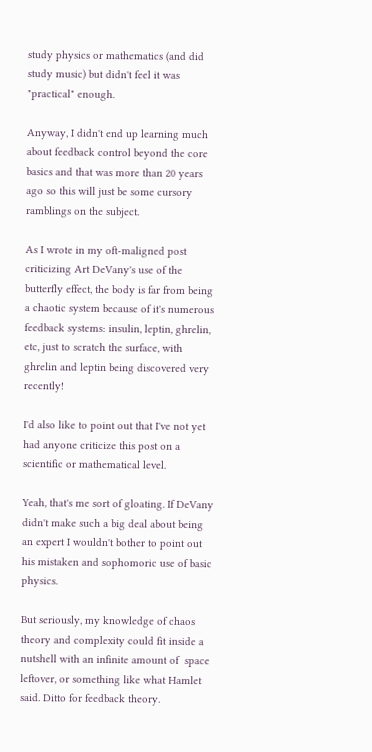study physics or mathematics (and did study music) but didn't feel it was "practical" enough.

Anyway, I didn't end up learning much about feedback control beyond the core basics and that was more than 20 years ago so this will just be some cursory ramblings on the subject.

As I wrote in my oft-maligned post criticizing Art DeVany's use of the butterfly effect, the body is far from being a chaotic system because of it's numerous feedback systems: insulin, leptin, ghrelin, etc, just to scratch the surface, with ghrelin and leptin being discovered very recently!

I'd also like to point out that I've not yet had anyone criticize this post on a scientific or mathematical level.

Yeah, that's me sort of gloating. If DeVany didn't make such a big deal about being an expert I wouldn't bother to point out his mistaken and sophomoric use of basic physics.

But seriously, my knowledge of chaos theory and complexity could fit inside a nutshell with an infinite amount of  space leftover, or something like what Hamlet said. Ditto for feedback theory.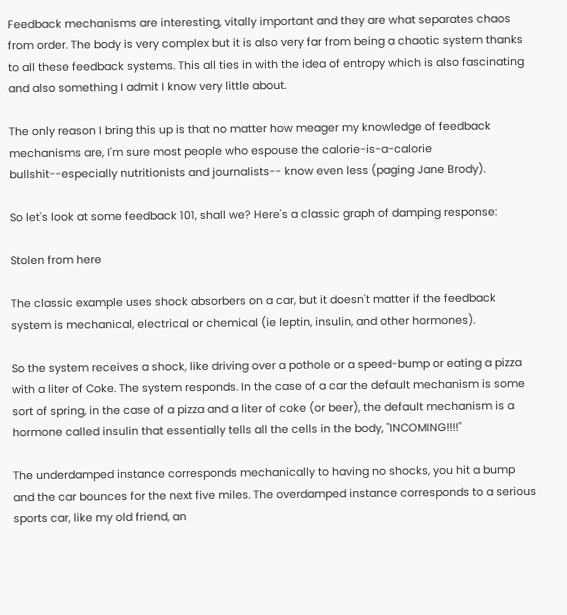Feedback mechanisms are interesting, vitally important and they are what separates chaos from order. The body is very complex but it is also very far from being a chaotic system thanks to all these feedback systems. This all ties in with the idea of entropy which is also fascinating and also something I admit I know very little about.

The only reason I bring this up is that no matter how meager my knowledge of feedback mechanisms are, I'm sure most people who espouse the calorie-is-a-calorie bullshit--especially nutritionists and journalists-- know even less (paging Jane Brody).

So let's look at some feedback 101, shall we? Here's a classic graph of damping response:

Stolen from here

The classic example uses shock absorbers on a car, but it doesn't matter if the feedback system is mechanical, electrical or chemical (ie leptin, insulin, and other hormones).

So the system receives a shock, like driving over a pothole or a speed-bump or eating a pizza with a liter of Coke. The system responds. In the case of a car the default mechanism is some sort of spring, in the case of a pizza and a liter of coke (or beer), the default mechanism is a hormone called insulin that essentially tells all the cells in the body, "INCOMING!!!!"

The underdamped instance corresponds mechanically to having no shocks, you hit a bump and the car bounces for the next five miles. The overdamped instance corresponds to a serious sports car, like my old friend, an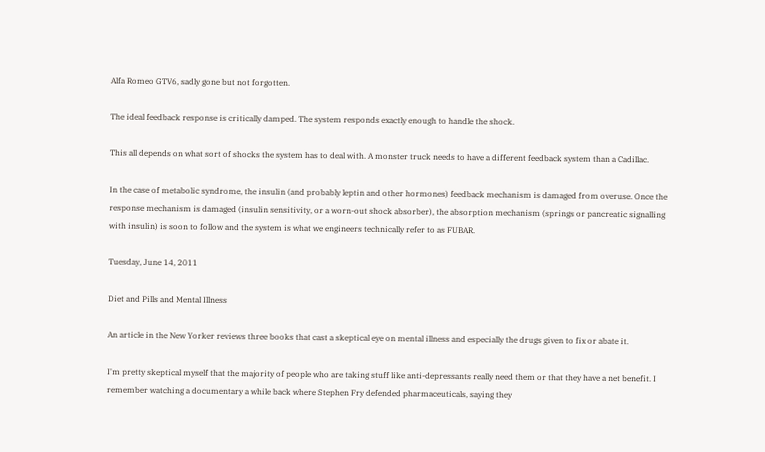Alfa Romeo GTV6, sadly gone but not forgotten.

The ideal feedback response is critically damped. The system responds exactly enough to handle the shock.

This all depends on what sort of shocks the system has to deal with. A monster truck needs to have a different feedback system than a Cadillac.

In the case of metabolic syndrome, the insulin (and probably leptin and other hormones) feedback mechanism is damaged from overuse. Once the response mechanism is damaged (insulin sensitivity, or a worn-out shock absorber), the absorption mechanism (springs or pancreatic signalling with insulin) is soon to follow and the system is what we engineers technically refer to as FUBAR.

Tuesday, June 14, 2011

Diet and Pills and Mental Illness

An article in the New Yorker reviews three books that cast a skeptical eye on mental illness and especially the drugs given to fix or abate it.

I'm pretty skeptical myself that the majority of people who are taking stuff like anti-depressants really need them or that they have a net benefit. I remember watching a documentary a while back where Stephen Fry defended pharmaceuticals, saying they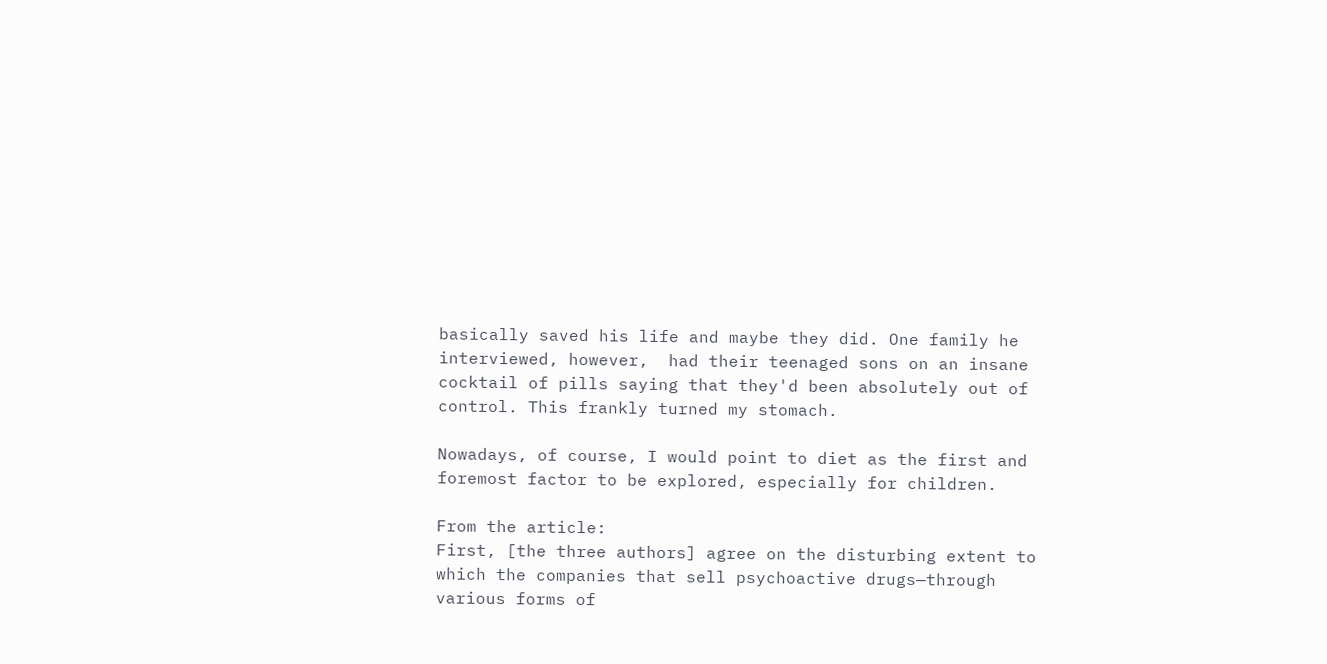basically saved his life and maybe they did. One family he interviewed, however,  had their teenaged sons on an insane cocktail of pills saying that they'd been absolutely out of control. This frankly turned my stomach.

Nowadays, of course, I would point to diet as the first and foremost factor to be explored, especially for children.

From the article:
First, [the three authors] agree on the disturbing extent to which the companies that sell psychoactive drugs—through various forms of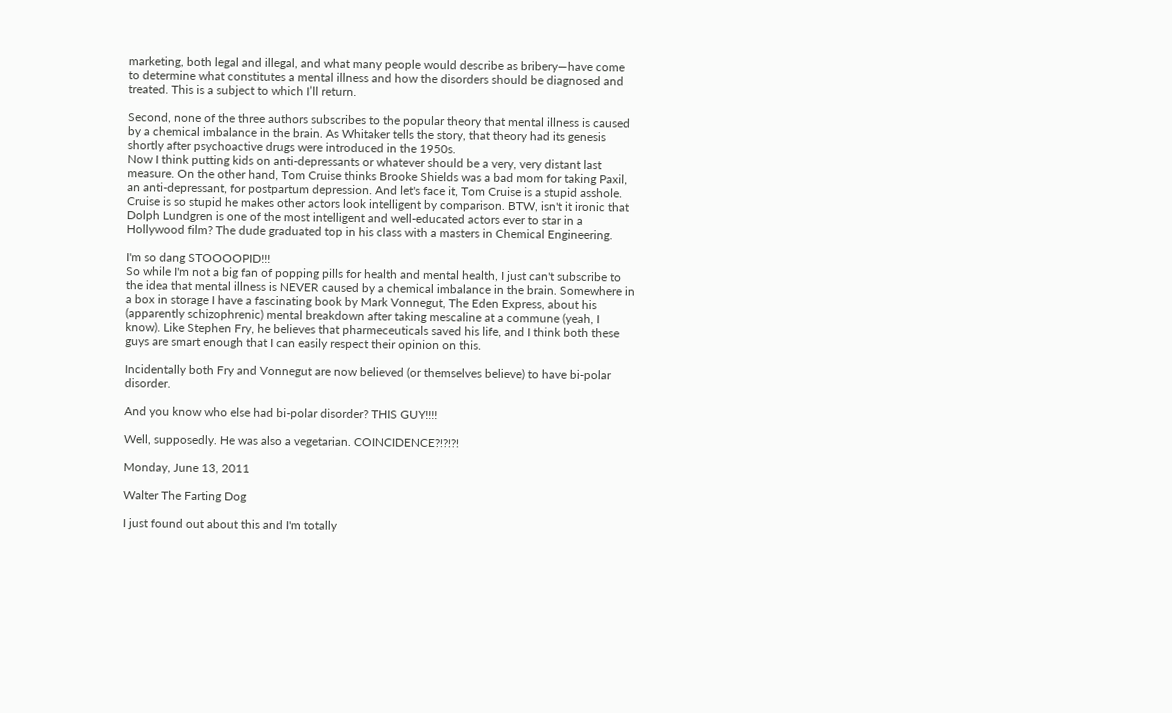marketing, both legal and illegal, and what many people would describe as bribery—have come to determine what constitutes a mental illness and how the disorders should be diagnosed and treated. This is a subject to which I’ll return.

Second, none of the three authors subscribes to the popular theory that mental illness is caused by a chemical imbalance in the brain. As Whitaker tells the story, that theory had its genesis shortly after psychoactive drugs were introduced in the 1950s.
Now I think putting kids on anti-depressants or whatever should be a very, very distant last measure. On the other hand, Tom Cruise thinks Brooke Shields was a bad mom for taking Paxil, an anti-depressant, for postpartum depression. And let's face it, Tom Cruise is a stupid asshole. Cruise is so stupid he makes other actors look intelligent by comparison. BTW, isn't it ironic that Dolph Lundgren is one of the most intelligent and well-educated actors ever to star in a Hollywood film? The dude graduated top in his class with a masters in Chemical Engineering.

I'm so dang STOOOOPID!!!
So while I'm not a big fan of popping pills for health and mental health, I just can't subscribe to the idea that mental illness is NEVER caused by a chemical imbalance in the brain. Somewhere in a box in storage I have a fascinating book by Mark Vonnegut, The Eden Express, about his (apparently schizophrenic) mental breakdown after taking mescaline at a commune (yeah, I know). Like Stephen Fry, he believes that pharmeceuticals saved his life, and I think both these guys are smart enough that I can easily respect their opinion on this.

Incidentally both Fry and Vonnegut are now believed (or themselves believe) to have bi-polar disorder.

And you know who else had bi-polar disorder? THIS GUY!!!!

Well, supposedly. He was also a vegetarian. COINCIDENCE?!?!?!

Monday, June 13, 2011

Walter The Farting Dog

I just found out about this and I'm totally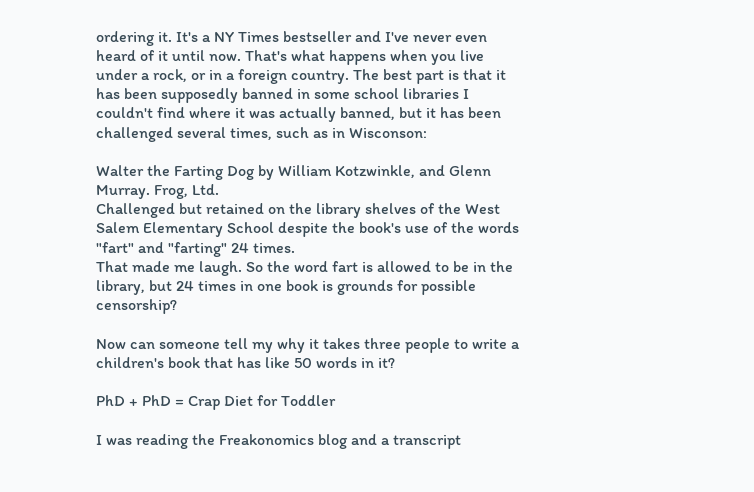ordering it. It's a NY Times bestseller and I've never even heard of it until now. That's what happens when you live under a rock, or in a foreign country. The best part is that it has been supposedly banned in some school libraries I couldn't find where it was actually banned, but it has been challenged several times, such as in Wisconson:

Walter the Farting Dog by William Kotzwinkle, and Glenn Murray. Frog, Ltd.
Challenged but retained on the library shelves of the West Salem Elementary School despite the book's use of the words "fart" and "farting" 24 times.
That made me laugh. So the word fart is allowed to be in the library, but 24 times in one book is grounds for possible censorship?

Now can someone tell my why it takes three people to write a children's book that has like 50 words in it?

PhD + PhD = Crap Diet for Toddler

I was reading the Freakonomics blog and a transcript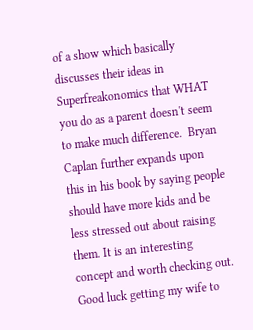of a show which basically discusses their ideas in Superfreakonomics that WHAT you do as a parent doesn't seem to make much difference.  Bryan Caplan further expands upon this in his book by saying people should have more kids and be less stressed out about raising them. It is an interesting concept and worth checking out. Good luck getting my wife to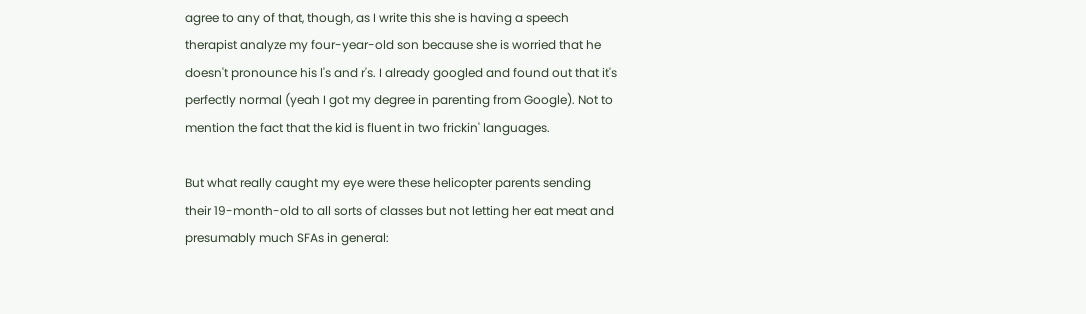agree to any of that, though, as I write this she is having a speech therapist analyze my four-year-old son because she is worried that he doesn't pronounce his l's and r's. I already googled and found out that it's perfectly normal (yeah I got my degree in parenting from Google). Not to mention the fact that the kid is fluent in two frickin' languages.

But what really caught my eye were these helicopter parents sending their 19-month-old to all sorts of classes but not letting her eat meat and presumably much SFAs in general: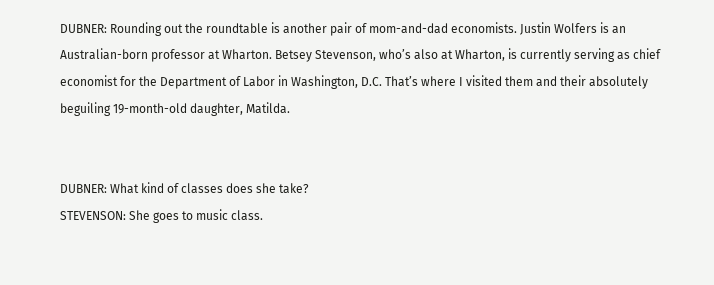DUBNER: Rounding out the roundtable is another pair of mom-and-dad economists. Justin Wolfers is an Australian-born professor at Wharton. Betsey Stevenson, who’s also at Wharton, is currently serving as chief economist for the Department of Labor in Washington, D.C. That’s where I visited them and their absolutely beguiling 19-month-old daughter, Matilda.


DUBNER: What kind of classes does she take?
STEVENSON: She goes to music class.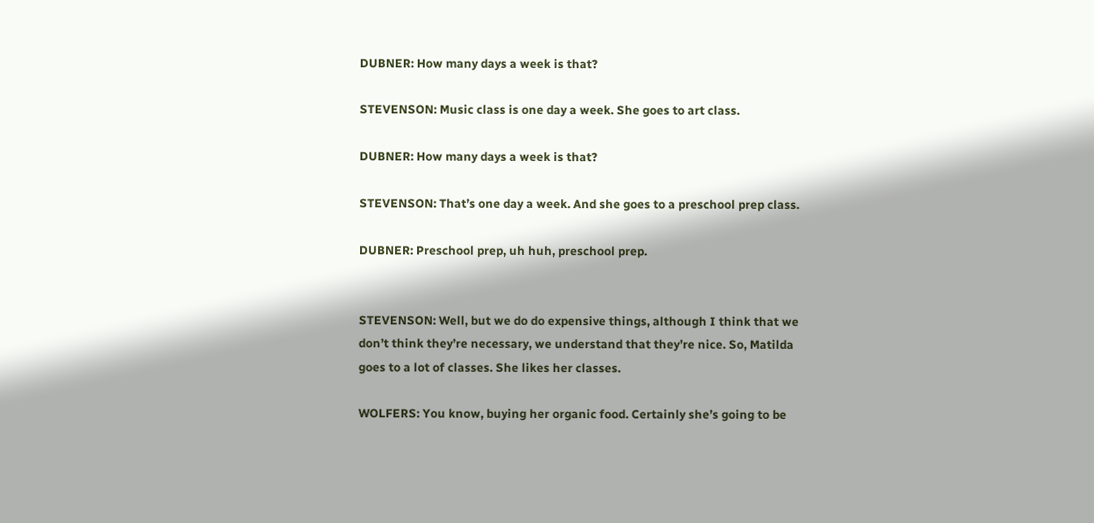DUBNER: How many days a week is that?

STEVENSON: Music class is one day a week. She goes to art class.

DUBNER: How many days a week is that?

STEVENSON: That’s one day a week. And she goes to a preschool prep class.

DUBNER: Preschool prep, uh huh, preschool prep.


STEVENSON: Well, but we do do expensive things, although I think that we don’t think they’re necessary, we understand that they’re nice. So, Matilda goes to a lot of classes. She likes her classes.

WOLFERS: You know, buying her organic food. Certainly she’s going to be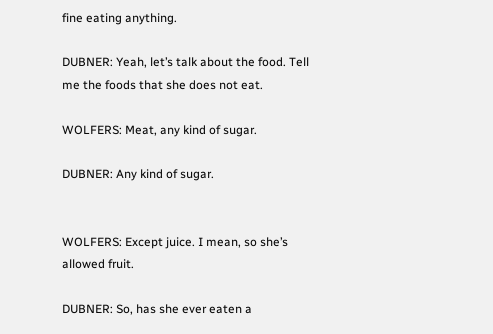fine eating anything.

DUBNER: Yeah, let’s talk about the food. Tell me the foods that she does not eat.

WOLFERS: Meat, any kind of sugar.

DUBNER: Any kind of sugar.


WOLFERS: Except juice. I mean, so she’s allowed fruit.

DUBNER: So, has she ever eaten a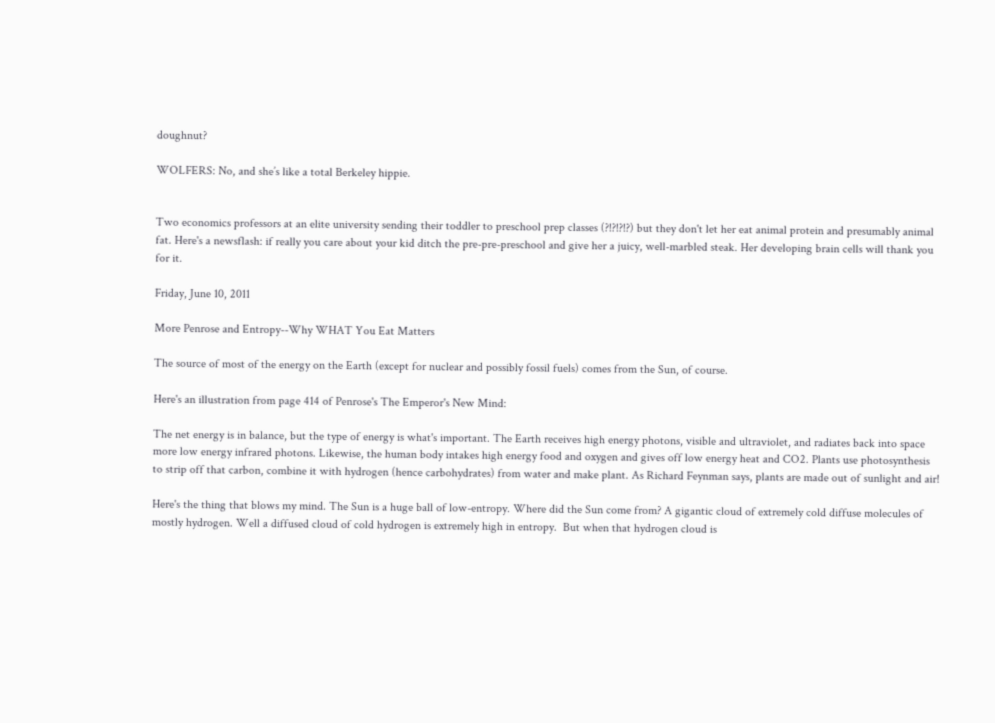doughnut?

WOLFERS: No, and she’s like a total Berkeley hippie.


Two economics professors at an elite university sending their toddler to preschool prep classes (?!?!?!?) but they don't let her eat animal protein and presumably animal fat. Here's a newsflash: if really you care about your kid ditch the pre-pre-preschool and give her a juicy, well-marbled steak. Her developing brain cells will thank you for it.

Friday, June 10, 2011

More Penrose and Entropy--Why WHAT You Eat Matters

The source of most of the energy on the Earth (except for nuclear and possibly fossil fuels) comes from the Sun, of course.

Here's an illustration from page 414 of Penrose's The Emperor's New Mind:

The net energy is in balance, but the type of energy is what's important. The Earth receives high energy photons, visible and ultraviolet, and radiates back into space more low energy infrared photons. Likewise, the human body intakes high energy food and oxygen and gives off low energy heat and CO2. Plants use photosynthesis to strip off that carbon, combine it with hydrogen (hence carbohydrates) from water and make plant. As Richard Feynman says, plants are made out of sunlight and air!

Here's the thing that blows my mind. The Sun is a huge ball of low-entropy. Where did the Sun come from? A gigantic cloud of extremely cold diffuse molecules of mostly hydrogen. Well a diffused cloud of cold hydrogen is extremely high in entropy.  But when that hydrogen cloud is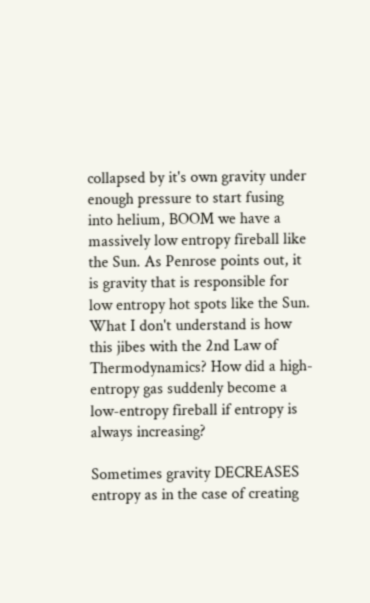collapsed by it's own gravity under enough pressure to start fusing into helium, BOOM we have a massively low entropy fireball like the Sun. As Penrose points out, it is gravity that is responsible for low entropy hot spots like the Sun. What I don't understand is how this jibes with the 2nd Law of Thermodynamics? How did a high-entropy gas suddenly become a low-entropy fireball if entropy is always increasing?

Sometimes gravity DECREASES entropy as in the case of creating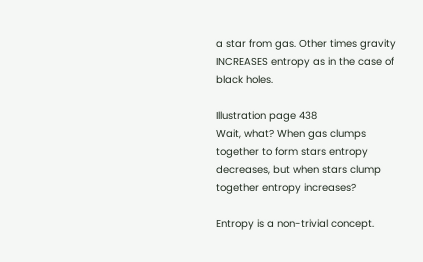a star from gas. Other times gravity INCREASES entropy as in the case of black holes.

Illustration page 438
Wait, what? When gas clumps together to form stars entropy decreases, but when stars clump together entropy increases?

Entropy is a non-trivial concept.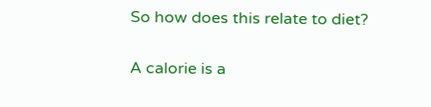So how does this relate to diet?

A calorie is a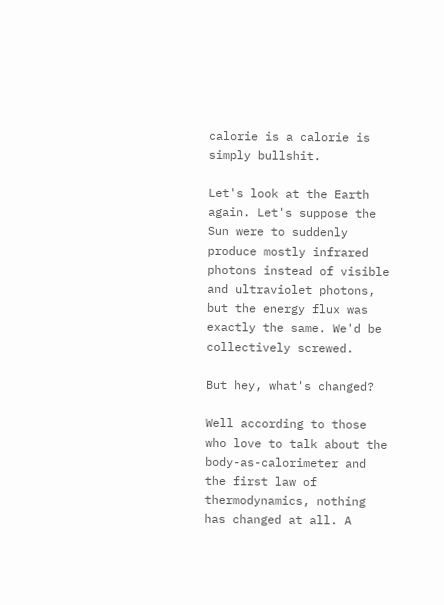calorie is a calorie is simply bullshit.

Let's look at the Earth again. Let's suppose the Sun were to suddenly produce mostly infrared photons instead of visible and ultraviolet photons, but the energy flux was exactly the same. We'd be collectively screwed.

But hey, what's changed?

Well according to those who love to talk about the body-as-calorimeter and the first law of thermodynamics, nothing has changed at all. A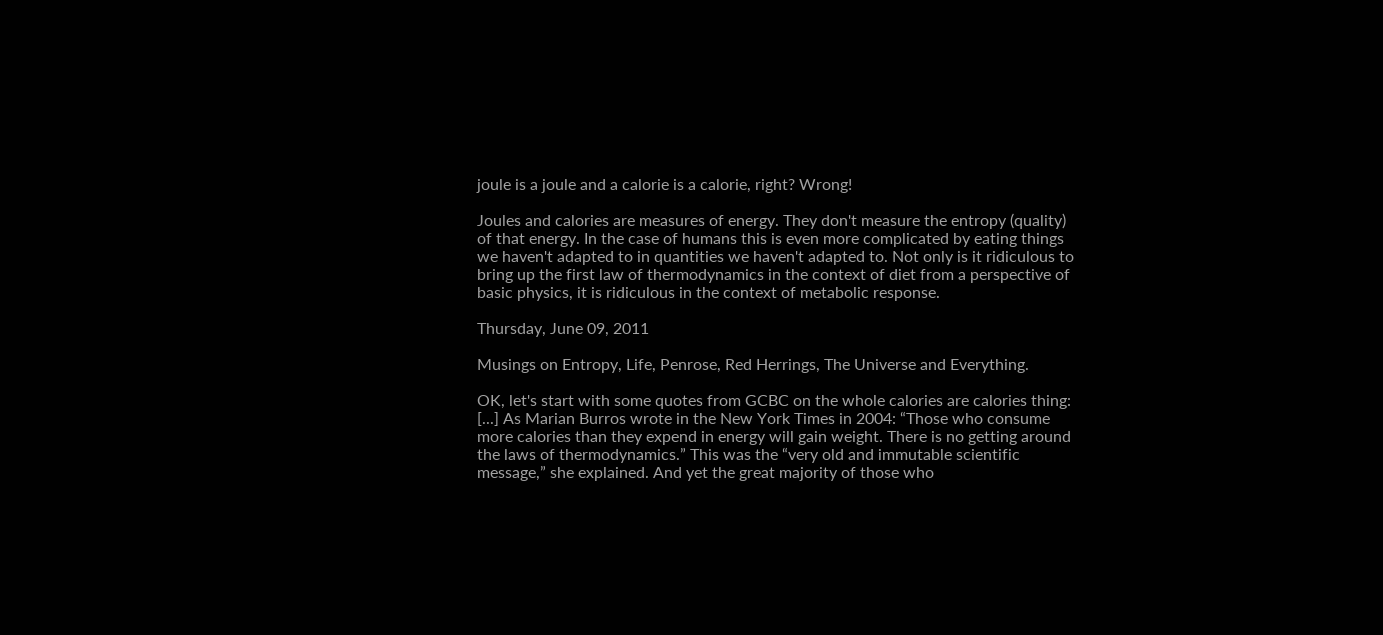joule is a joule and a calorie is a calorie, right? Wrong!

Joules and calories are measures of energy. They don't measure the entropy (quality) of that energy. In the case of humans this is even more complicated by eating things we haven't adapted to in quantities we haven't adapted to. Not only is it ridiculous to bring up the first law of thermodynamics in the context of diet from a perspective of basic physics, it is ridiculous in the context of metabolic response.

Thursday, June 09, 2011

Musings on Entropy, Life, Penrose, Red Herrings, The Universe and Everything.

OK, let's start with some quotes from GCBC on the whole calories are calories thing:
[...] As Marian Burros wrote in the New York Times in 2004: “Those who consume more calories than they expend in energy will gain weight. There is no getting around the laws of thermodynamics.” This was the “very old and immutable scientific message,” she explained. And yet the great majority of those who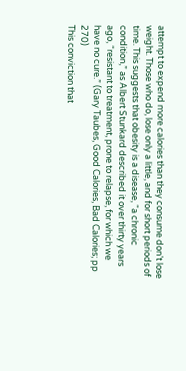attempt to expend more calories than they consume don’t lose weight. Those who do, lose only a little, and for short periods of time. This suggests that obesity is a disease, “a chronic condition,” as Albert Stunkard described it over thirty years ago, “resistant to treatment, prone to relapse, for which we have no cure.” (Gary Taubes, Good Calories, Bad Calories; pp 270)
This conviction that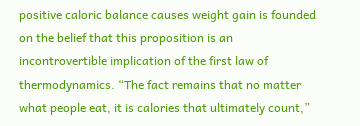positive caloric balance causes weight gain is founded on the belief that this proposition is an incontrovertible implication of the first law of thermodynamics. “The fact remains that no matter what people eat, it is calories that ultimately count,”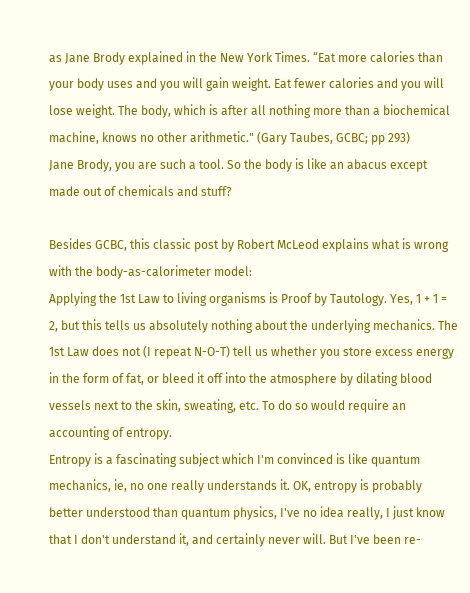as Jane Brody explained in the New York Times. “Eat more calories than your body uses and you will gain weight. Eat fewer calories and you will lose weight. The body, which is after all nothing more than a biochemical machine, knows no other arithmetic." (Gary Taubes, GCBC; pp 293)
Jane Brody, you are such a tool. So the body is like an abacus except made out of chemicals and stuff?

Besides GCBC, this classic post by Robert McLeod explains what is wrong with the body-as-calorimeter model:
Applying the 1st Law to living organisms is Proof by Tautology. Yes, 1 + 1 = 2, but this tells us absolutely nothing about the underlying mechanics. The 1st Law does not (I repeat N-O-T) tell us whether you store excess energy in the form of fat, or bleed it off into the atmosphere by dilating blood vessels next to the skin, sweating, etc. To do so would require an accounting of entropy.
Entropy is a fascinating subject which I'm convinced is like quantum mechanics, ie, no one really understands it. OK, entropy is probably better understood than quantum physics, I've no idea really, I just know that I don't understand it, and certainly never will. But I've been re-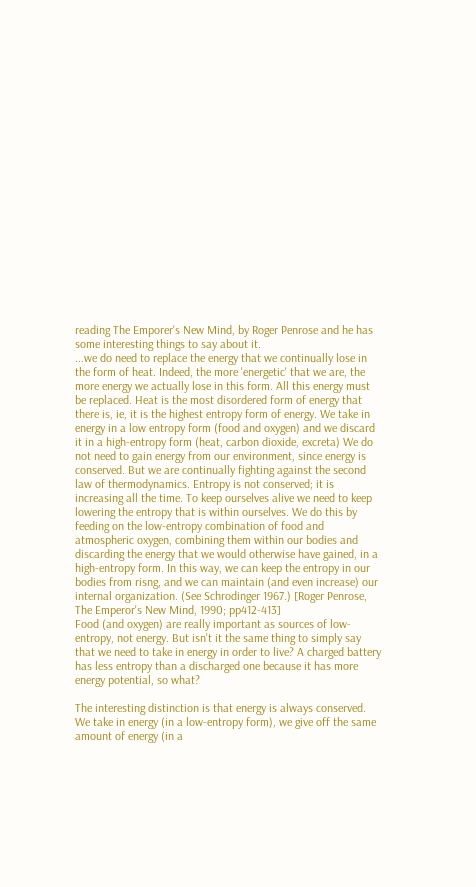reading The Emporer's New Mind, by Roger Penrose and he has some interesting things to say about it.
...we do need to replace the energy that we continually lose in the form of heat. Indeed, the more 'energetic' that we are, the more energy we actually lose in this form. All this energy must be replaced. Heat is the most disordered form of energy that there is, ie, it is the highest entropy form of energy. We take in energy in a low entropy form (food and oxygen) and we discard it in a high-entropy form (heat, carbon dioxide, excreta) We do not need to gain energy from our environment, since energy is conserved. But we are continually fighting against the second law of thermodynamics. Entropy is not conserved; it is increasing all the time. To keep ourselves alive we need to keep lowering the entropy that is within ourselves. We do this by feeding on the low-entropy combination of food and atmospheric oxygen, combining them within our bodies and discarding the energy that we would otherwise have gained, in a high-entropy form. In this way, we can keep the entropy in our bodies from risng, and we can maintain (and even increase) our internal organization. (See Schrodinger 1967.) [Roger Penrose, The Emperor's New Mind, 1990; pp412-413]
Food (and oxygen) are really important as sources of low-entropy, not energy. But isn't it the same thing to simply say that we need to take in energy in order to live? A charged battery has less entropy than a discharged one because it has more energy potential, so what?

The interesting distinction is that energy is always conserved. We take in energy (in a low-entropy form), we give off the same amount of energy (in a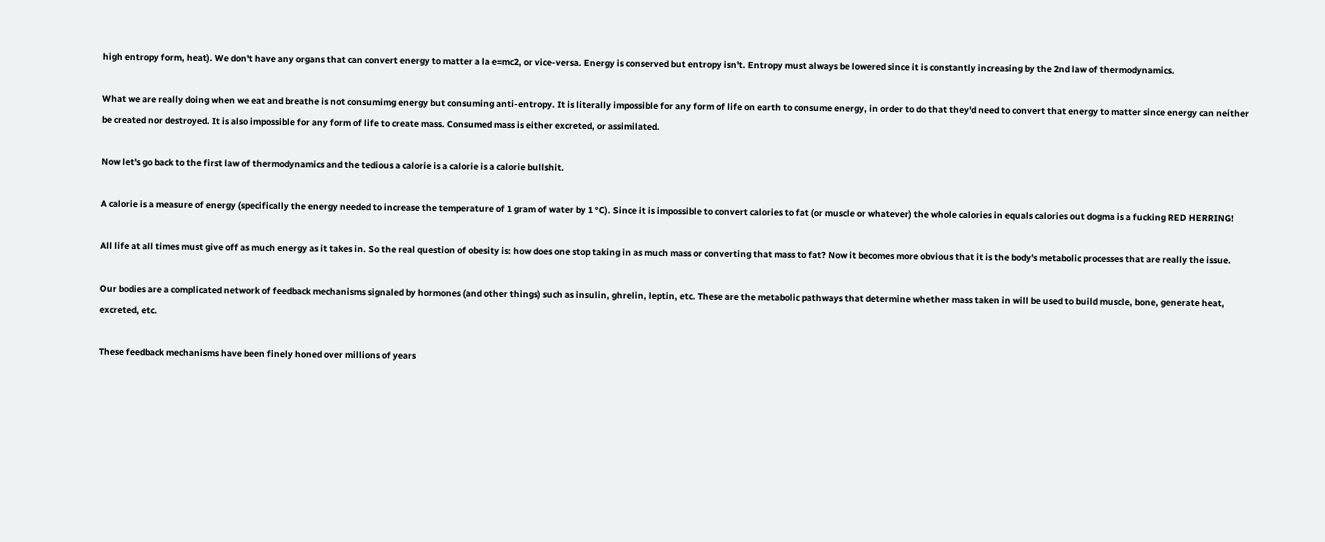high entropy form, heat). We don't have any organs that can convert energy to matter a la e=mc2, or vice-versa. Energy is conserved but entropy isn't. Entropy must always be lowered since it is constantly increasing by the 2nd law of thermodynamics.

What we are really doing when we eat and breathe is not consumimg energy but consuming anti-entropy. It is literally impossible for any form of life on earth to consume energy, in order to do that they'd need to convert that energy to matter since energy can neither be created nor destroyed. It is also impossible for any form of life to create mass. Consumed mass is either excreted, or assimilated.

Now let's go back to the first law of thermodynamics and the tedious a calorie is a calorie is a calorie bullshit.

A calorie is a measure of energy (specifically the energy needed to increase the temperature of 1 gram of water by 1 °C). Since it is impossible to convert calories to fat (or muscle or whatever) the whole calories in equals calories out dogma is a fucking RED HERRING!

All life at all times must give off as much energy as it takes in. So the real question of obesity is: how does one stop taking in as much mass or converting that mass to fat? Now it becomes more obvious that it is the body's metabolic processes that are really the issue.

Our bodies are a complicated network of feedback mechanisms signaled by hormones (and other things) such as insulin, ghrelin, leptin, etc. These are the metabolic pathways that determine whether mass taken in will be used to build muscle, bone, generate heat, excreted, etc.

These feedback mechanisms have been finely honed over millions of years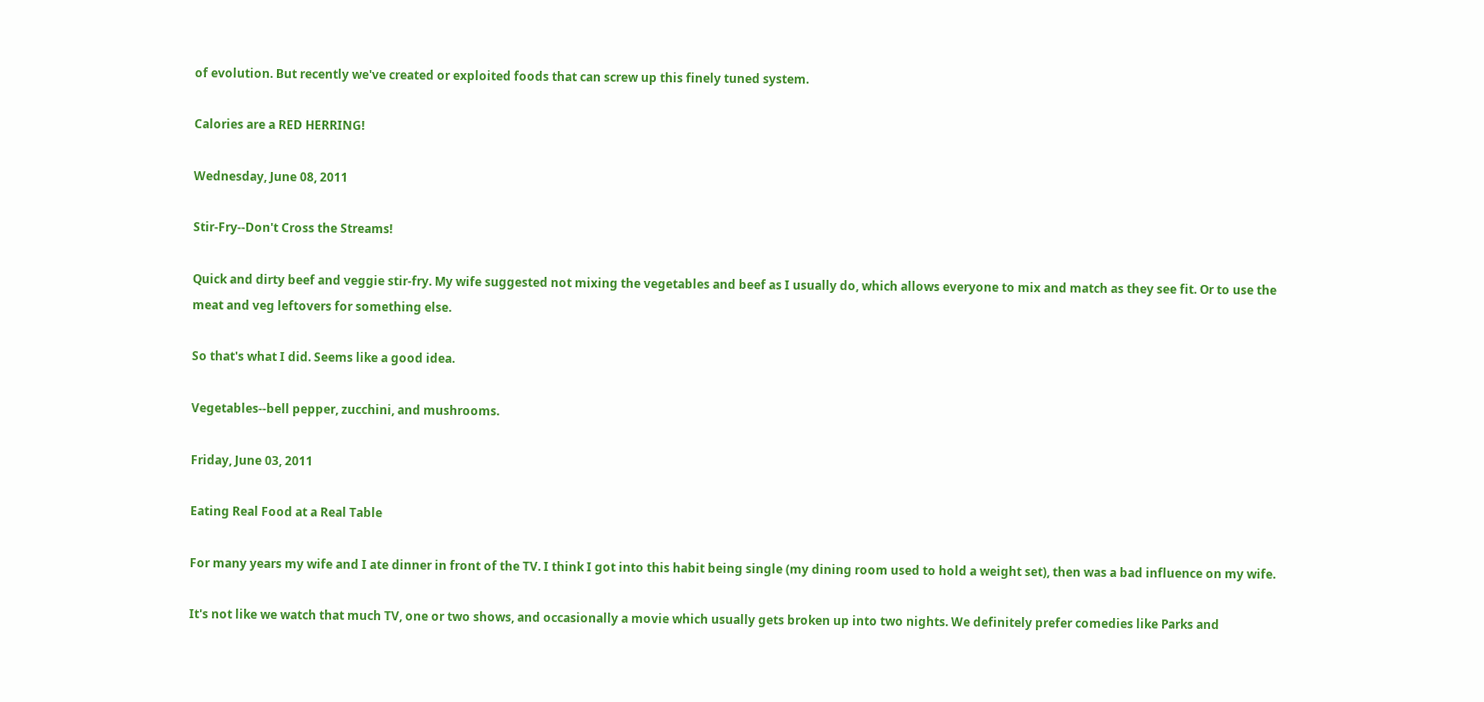of evolution. But recently we've created or exploited foods that can screw up this finely tuned system.

Calories are a RED HERRING!

Wednesday, June 08, 2011

Stir-Fry--Don't Cross the Streams!

Quick and dirty beef and veggie stir-fry. My wife suggested not mixing the vegetables and beef as I usually do, which allows everyone to mix and match as they see fit. Or to use the meat and veg leftovers for something else.

So that's what I did. Seems like a good idea.

Vegetables--bell pepper, zucchini, and mushrooms.

Friday, June 03, 2011

Eating Real Food at a Real Table

For many years my wife and I ate dinner in front of the TV. I think I got into this habit being single (my dining room used to hold a weight set), then was a bad influence on my wife.

It's not like we watch that much TV, one or two shows, and occasionally a movie which usually gets broken up into two nights. We definitely prefer comedies like Parks and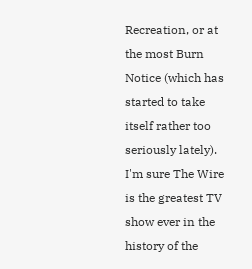Recreation, or at the most Burn Notice (which has started to take itself rather too seriously lately). I'm sure The Wire is the greatest TV show ever in the history of the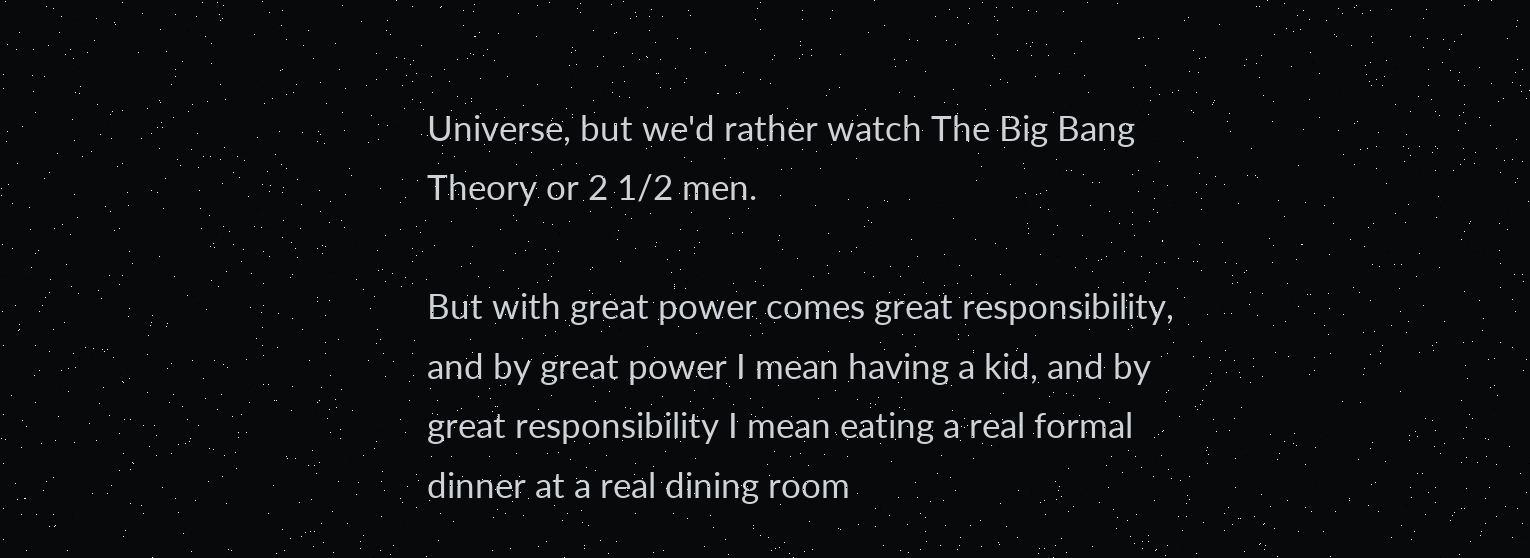Universe, but we'd rather watch The Big Bang Theory or 2 1/2 men.

But with great power comes great responsibility, and by great power I mean having a kid, and by great responsibility I mean eating a real formal dinner at a real dining room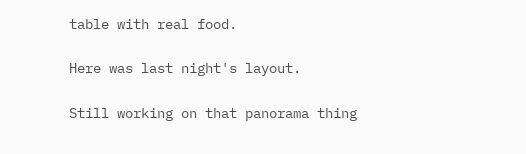table with real food.

Here was last night's layout.

Still working on that panorama thing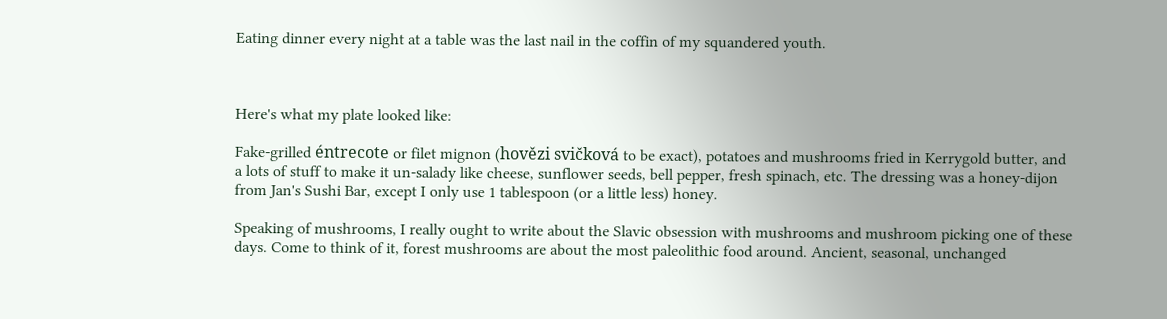Eating dinner every night at a table was the last nail in the coffin of my squandered youth.



Here's what my plate looked like:

Fake-grilled éntrecote or filet mignon (hovězi svičková to be exact), potatoes and mushrooms fried in Kerrygold butter, and a lots of stuff to make it un-salady like cheese, sunflower seeds, bell pepper, fresh spinach, etc. The dressing was a honey-dijon from Jan's Sushi Bar, except I only use 1 tablespoon (or a little less) honey.

Speaking of mushrooms, I really ought to write about the Slavic obsession with mushrooms and mushroom picking one of these days. Come to think of it, forest mushrooms are about the most paleolithic food around. Ancient, seasonal, unchanged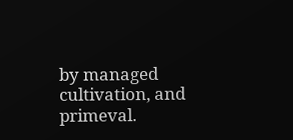by managed cultivation, and primeval.